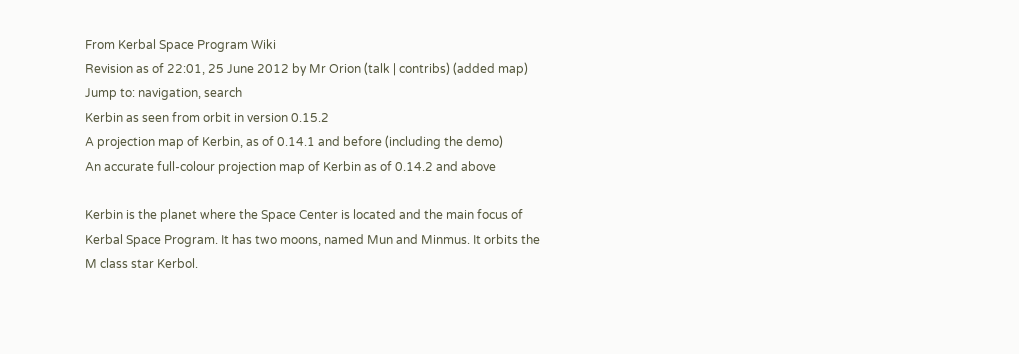From Kerbal Space Program Wiki
Revision as of 22:01, 25 June 2012 by Mr Orion (talk | contribs) (added map)
Jump to: navigation, search
Kerbin as seen from orbit in version 0.15.2
A projection map of Kerbin, as of 0.14.1 and before (including the demo)
An accurate full-colour projection map of Kerbin as of 0.14.2 and above

Kerbin is the planet where the Space Center is located and the main focus of Kerbal Space Program. It has two moons, named Mun and Minmus. It orbits the M class star Kerbol.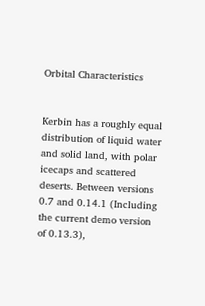Orbital Characteristics


Kerbin has a roughly equal distribution of liquid water and solid land, with polar icecaps and scattered deserts. Between versions 0.7 and 0.14.1 (Including the current demo version of 0.13.3),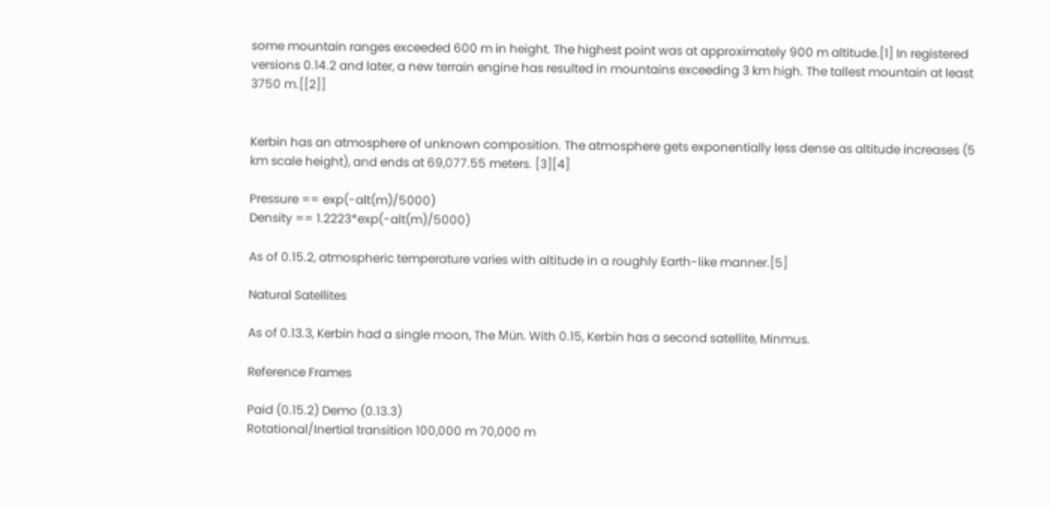some mountain ranges exceeded 600 m in height. The highest point was at approximately 900 m altitude.[1] In registered versions 0.14.2 and later, a new terrain engine has resulted in mountains exceeding 3 km high. The tallest mountain at least 3750 m.[[2]]


Kerbin has an atmosphere of unknown composition. The atmosphere gets exponentially less dense as altitude increases (5 km scale height), and ends at 69,077.55 meters. [3][4]

Pressure == exp(-alt(m)/5000)
Density == 1.2223*exp(-alt(m)/5000)

As of 0.15.2, atmospheric temperature varies with altitude in a roughly Earth-like manner.[5]

Natural Satellites

As of 0.13.3, Kerbin had a single moon, The Mün. With 0.15, Kerbin has a second satellite, Minmus.

Reference Frames

Paid (0.15.2) Demo (0.13.3)
Rotational/Inertial transition 100,000 m 70,000 m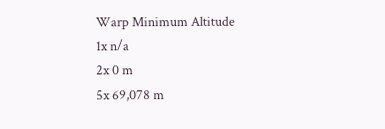Warp Minimum Altitude
1x n/a
2x 0 m
5x 69,078 m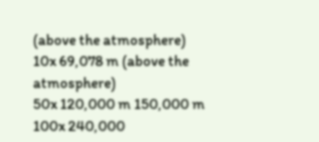(above the atmosphere)
10x 69,078 m (above the atmosphere)
50x 120,000 m 150,000 m
100x 240,000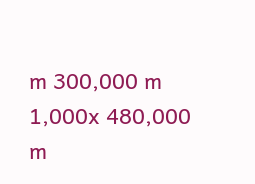m 300,000 m
1,000x 480,000 m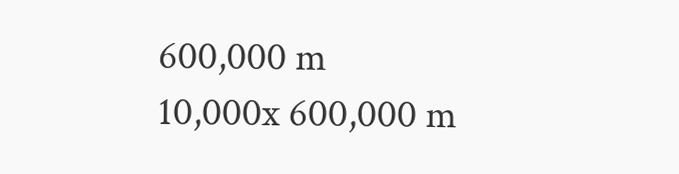600,000 m
10,000x 600,000 m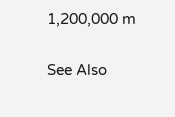1,200,000 m

See Also